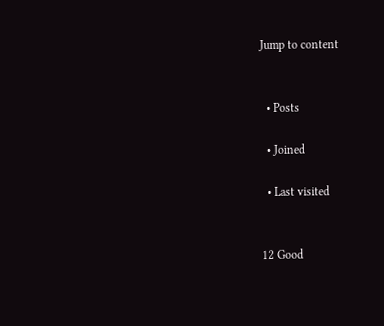Jump to content


  • Posts

  • Joined

  • Last visited


12 Good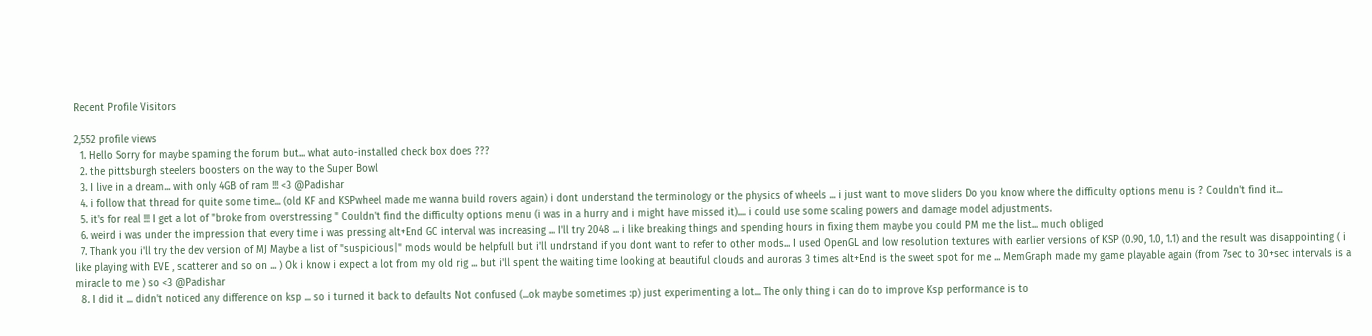Recent Profile Visitors

2,552 profile views
  1. Hello Sorry for maybe spaming the forum but... what auto-installed check box does ???
  2. the pittsburgh steelers boosters on the way to the Super Bowl
  3. I live in a dream... with only 4GB of ram !!! <3 @Padishar
  4. i follow that thread for quite some time... (old KF and KSPwheel made me wanna build rovers again) i dont understand the terminology or the physics of wheels ... i just want to move sliders Do you know where the difficulty options menu is ? Couldn't find it...
  5. it's for real !!! I get a lot of "broke from overstressing " Couldn't find the difficulty options menu (i was in a hurry and i might have missed it).... i could use some scaling powers and damage model adjustments.
  6. weird i was under the impression that every time i was pressing alt+End GC interval was increasing ... I'll try 2048 ... i like breaking things and spending hours in fixing them maybe you could PM me the list... much obliged
  7. Thank you i'll try the dev version of MJ Maybe a list of "suspicious|" mods would be helpfull but i'll undrstand if you dont want to refer to other mods... I used OpenGL and low resolution textures with earlier versions of KSP (0.90, 1.0, 1.1) and the result was disappointing ( i like playing with EVE , scatterer and so on ... ) Ok i know i expect a lot from my old rig ... but i'll spent the waiting time looking at beautiful clouds and auroras 3 times alt+End is the sweet spot for me ... MemGraph made my game playable again (from 7sec to 30+sec intervals is a miracle to me ) so <3 @Padishar
  8. I did it ... didn't noticed any difference on ksp ... so i turned it back to defaults Not confused (...ok maybe sometimes :p) just experimenting a lot... The only thing i can do to improve Ksp performance is to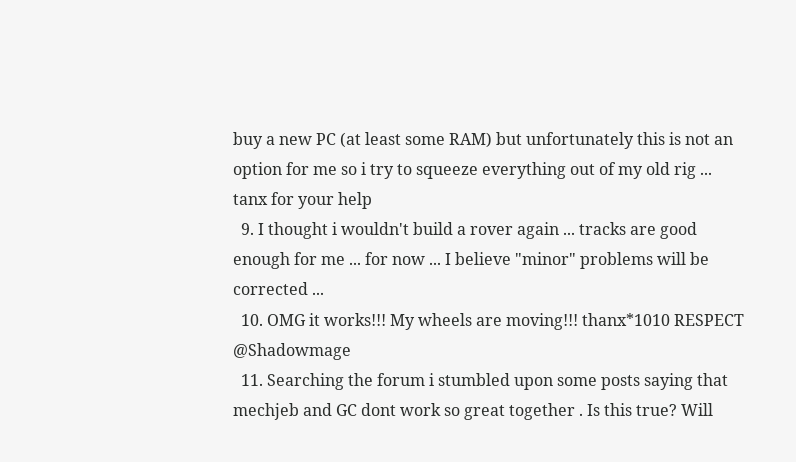buy a new PC (at least some RAM) but unfortunately this is not an option for me so i try to squeeze everything out of my old rig ... tanx for your help
  9. I thought i wouldn't build a rover again ... tracks are good enough for me ... for now ... I believe "minor" problems will be corrected ...
  10. OMG it works!!! My wheels are moving!!! thanx*1010 RESPECT @Shadowmage
  11. Searching the forum i stumbled upon some posts saying that mechjeb and GC dont work so great together . Is this true? Will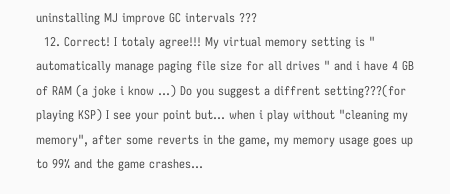uninstalling MJ improve GC intervals ???
  12. Correct! I totaly agree!!! My virtual memory setting is " automatically manage paging file size for all drives " and i have 4 GB of RAM (a joke i know ...) Do you suggest a diffrent setting???(for playing KSP) I see your point but... when i play without "cleaning my memory", after some reverts in the game, my memory usage goes up to 99% and the game crashes...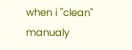when i "clean" manualy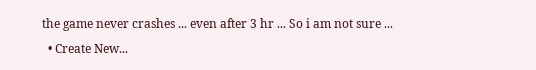the game never crashes ... even after 3 hr ... So i am not sure ...
  • Create New...